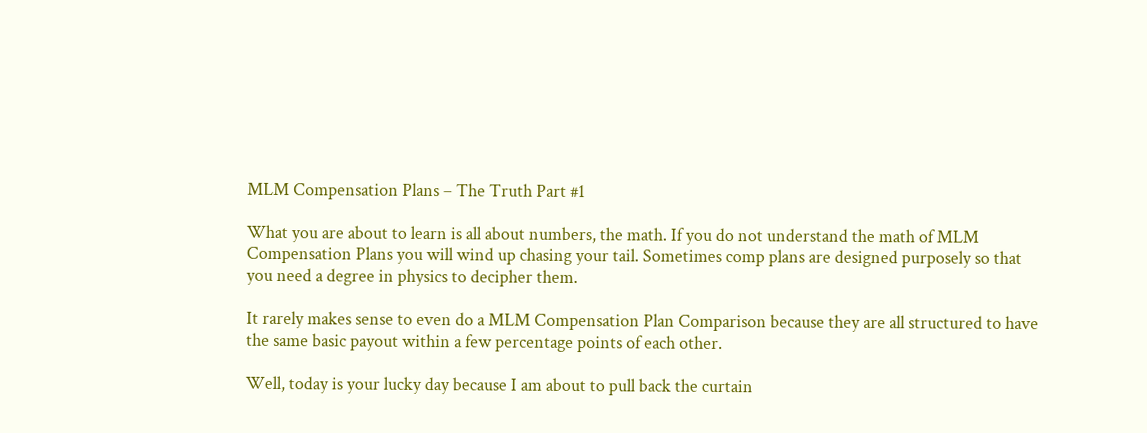MLM Compensation Plans – The Truth Part #1

What you are about to learn is all about numbers, the math. If you do not understand the math of MLM Compensation Plans you will wind up chasing your tail. Sometimes comp plans are designed purposely so that you need a degree in physics to decipher them.

It rarely makes sense to even do a MLM Compensation Plan Comparison because they are all structured to have the same basic payout within a few percentage points of each other.

Well, today is your lucky day because I am about to pull back the curtain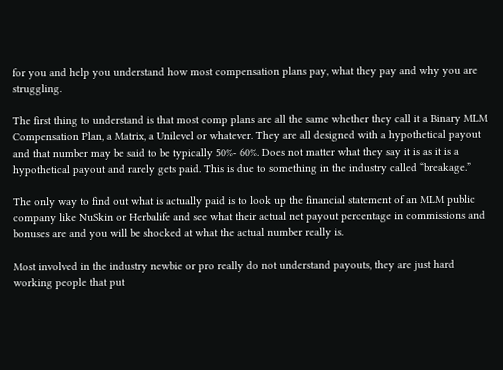for you and help you understand how most compensation plans pay, what they pay and why you are struggling.

The first thing to understand is that most comp plans are all the same whether they call it a Binary MLM Compensation Plan, a Matrix, a Unilevel or whatever. They are all designed with a hypothetical payout and that number may be said to be typically 50%- 60%. Does not matter what they say it is as it is a hypothetical payout and rarely gets paid. This is due to something in the industry called “breakage.”

The only way to find out what is actually paid is to look up the financial statement of an MLM public company like NuSkin or Herbalife and see what their actual net payout percentage in commissions and bonuses are and you will be shocked at what the actual number really is.

Most involved in the industry newbie or pro really do not understand payouts, they are just hard working people that put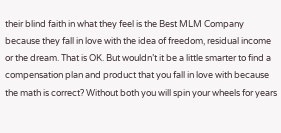their blind faith in what they feel is the Best MLM Company because they fall in love with the idea of freedom, residual income or the dream. That is OK. But wouldn’t it be a little smarter to find a compensation plan and product that you fall in love with because the math is correct? Without both you will spin your wheels for years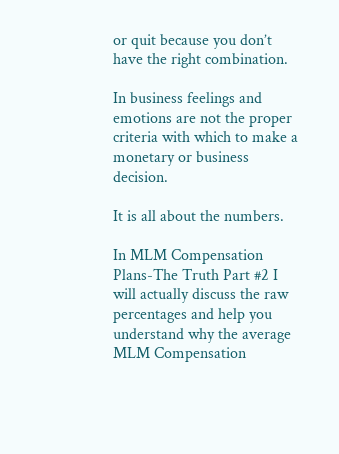or quit because you don’t have the right combination.

In business feelings and emotions are not the proper criteria with which to make a monetary or business decision.

It is all about the numbers.

In MLM Compensation Plans-The Truth Part #2 I will actually discuss the raw percentages and help you understand why the average MLM Compensation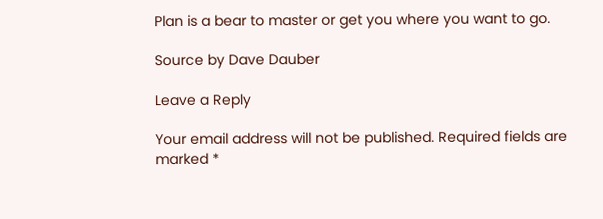Plan is a bear to master or get you where you want to go.

Source by Dave Dauber

Leave a Reply

Your email address will not be published. Required fields are marked *